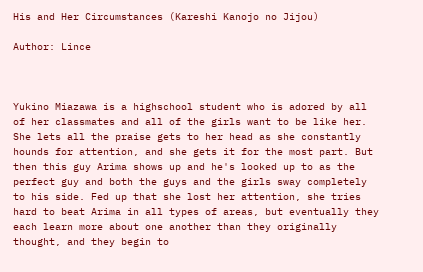His and Her Circumstances (Kareshi Kanojo no Jijou)

Author: Lince



Yukino Miazawa is a highschool student who is adored by all of her classmates and all of the girls want to be like her. She lets all the praise gets to her head as she constantly hounds for attention, and she gets it for the most part. But then this guy Arima shows up and he's looked up to as the perfect guy and both the guys and the girls sway completely to his side. Fed up that she lost her attention, she tries hard to beat Arima in all types of areas, but eventually they each learn more about one another than they originally thought, and they begin to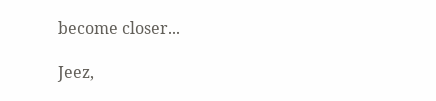become closer...

Jeez,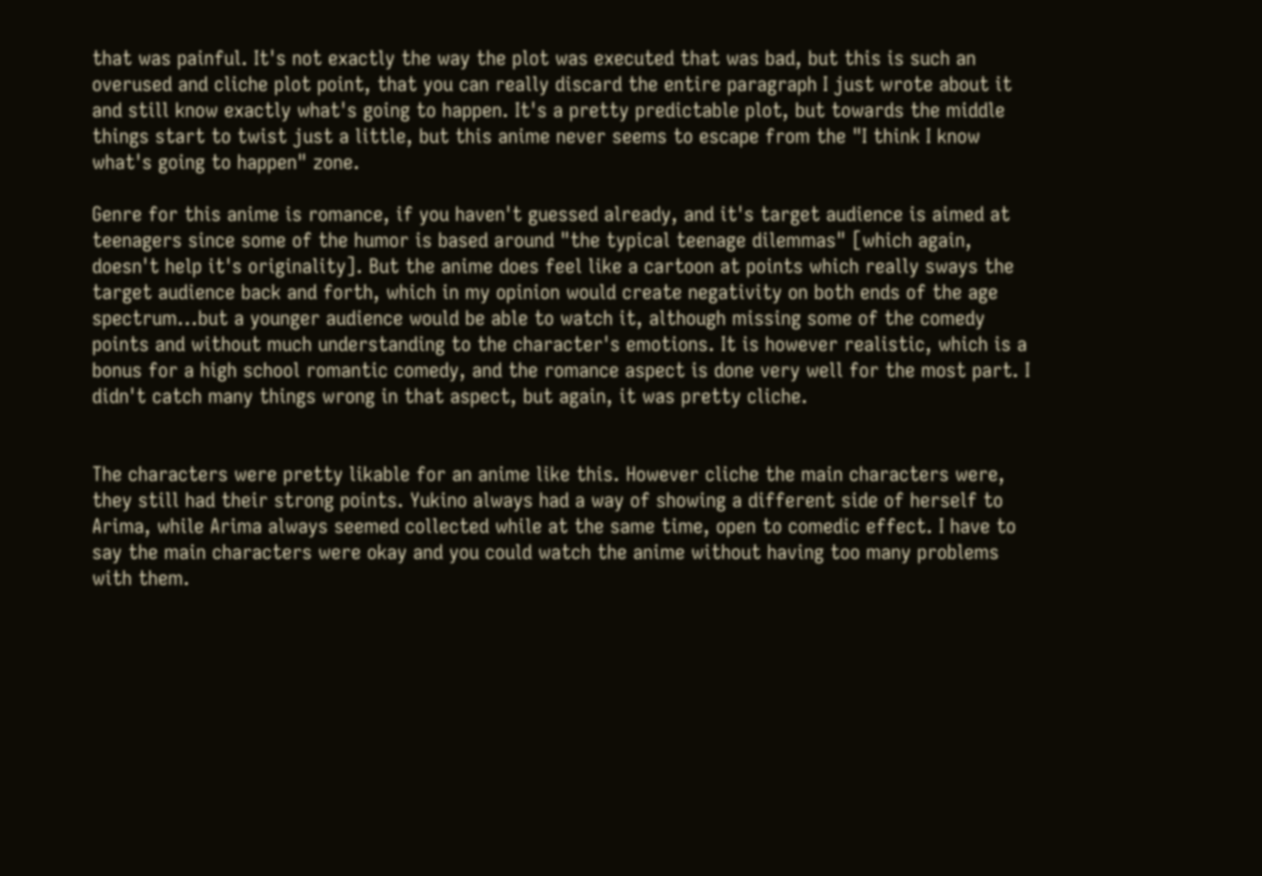that was painful. It's not exactly the way the plot was executed that was bad, but this is such an overused and cliche plot point, that you can really discard the entire paragraph I just wrote about it and still know exactly what's going to happen. It's a pretty predictable plot, but towards the middle things start to twist just a little, but this anime never seems to escape from the "I think I know what's going to happen" zone.

Genre for this anime is romance, if you haven't guessed already, and it's target audience is aimed at teenagers since some of the humor is based around "the typical teenage dilemmas" [which again, doesn't help it's originality]. But the anime does feel like a cartoon at points which really sways the target audience back and forth, which in my opinion would create negativity on both ends of the age spectrum...but a younger audience would be able to watch it, although missing some of the comedy points and without much understanding to the character's emotions. It is however realistic, which is a bonus for a high school romantic comedy, and the romance aspect is done very well for the most part. I didn't catch many things wrong in that aspect, but again, it was pretty cliche.


The characters were pretty likable for an anime like this. However cliche the main characters were, they still had their strong points. Yukino always had a way of showing a different side of herself to Arima, while Arima always seemed collected while at the same time, open to comedic effect. I have to say the main characters were okay and you could watch the anime without having too many problems with them.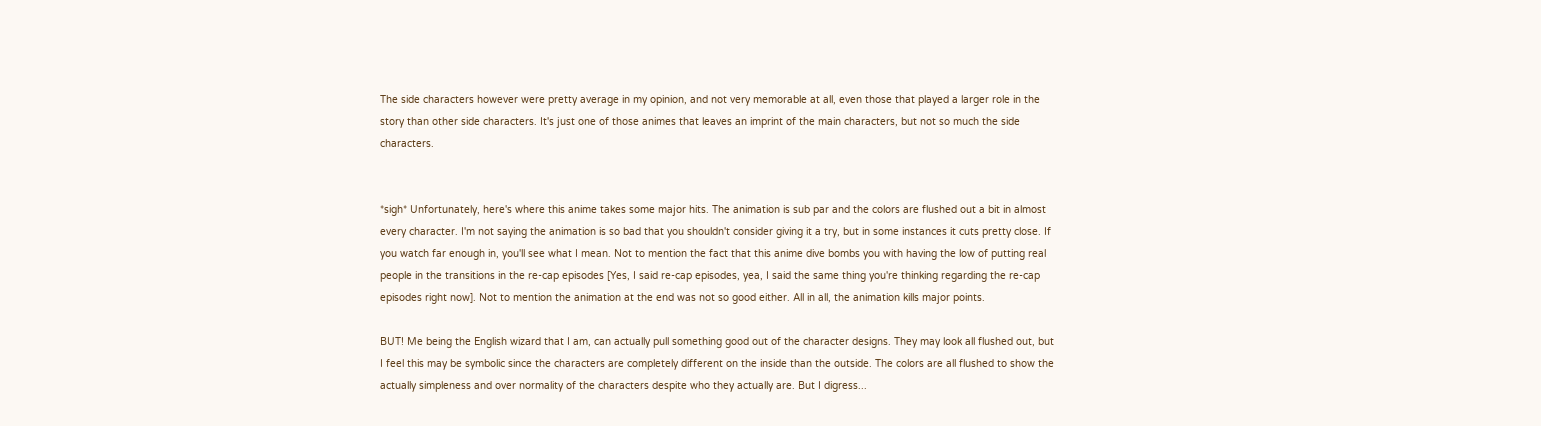The side characters however were pretty average in my opinion, and not very memorable at all, even those that played a larger role in the story than other side characters. It's just one of those animes that leaves an imprint of the main characters, but not so much the side characters.


*sigh* Unfortunately, here's where this anime takes some major hits. The animation is sub par and the colors are flushed out a bit in almost every character. I'm not saying the animation is so bad that you shouldn't consider giving it a try, but in some instances it cuts pretty close. If you watch far enough in, you'll see what I mean. Not to mention the fact that this anime dive bombs you with having the low of putting real people in the transitions in the re-cap episodes [Yes, I said re-cap episodes, yea, I said the same thing you're thinking regarding the re-cap episodes right now]. Not to mention the animation at the end was not so good either. All in all, the animation kills major points.

BUT! Me being the English wizard that I am, can actually pull something good out of the character designs. They may look all flushed out, but I feel this may be symbolic since the characters are completely different on the inside than the outside. The colors are all flushed to show the actually simpleness and over normality of the characters despite who they actually are. But I digress...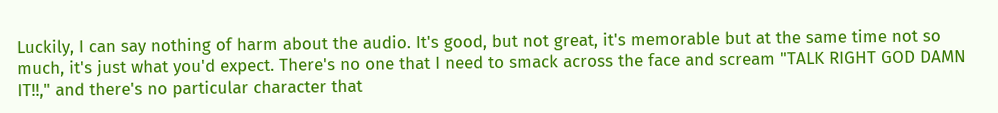Luckily, I can say nothing of harm about the audio. It's good, but not great, it's memorable but at the same time not so much, it's just what you'd expect. There's no one that I need to smack across the face and scream "TALK RIGHT GOD DAMN IT!!," and there's no particular character that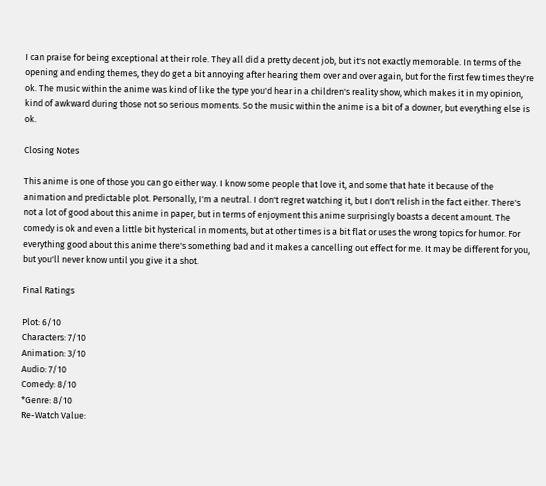I can praise for being exceptional at their role. They all did a pretty decent job, but it's not exactly memorable. In terms of the opening and ending themes, they do get a bit annoying after hearing them over and over again, but for the first few times they're ok. The music within the anime was kind of like the type you'd hear in a children's reality show, which makes it in my opinion, kind of awkward during those not so serious moments. So the music within the anime is a bit of a downer, but everything else is ok.

Closing Notes

This anime is one of those you can go either way. I know some people that love it, and some that hate it because of the animation and predictable plot. Personally, I'm a neutral. I don't regret watching it, but I don't relish in the fact either. There's not a lot of good about this anime in paper, but in terms of enjoyment this anime surprisingly boasts a decent amount. The comedy is ok and even a little bit hysterical in moments, but at other times is a bit flat or uses the wrong topics for humor. For everything good about this anime there's something bad and it makes a cancelling out effect for me. It may be different for you, but you'll never know until you give it a shot.

Final Ratings

Plot: 6/10
Characters: 7/10
Animation: 3/10
Audio: 7/10
Comedy: 8/10
*Genre: 8/10
Re-Watch Value: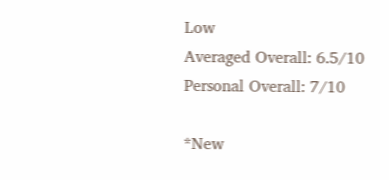Low
Averaged Overall: 6.5/10
Personal Overall: 7/10

*New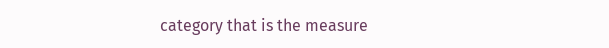category that is the measure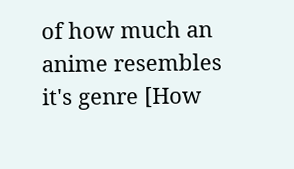of how much an anime resembles it's genre [How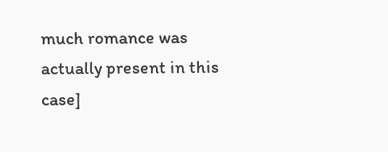much romance was actually present in this case]